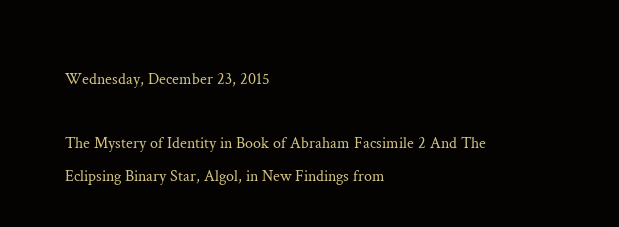Wednesday, December 23, 2015

The Mystery of Identity in Book of Abraham Facsimile 2 And The Eclipsing Binary Star, Algol, in New Findings from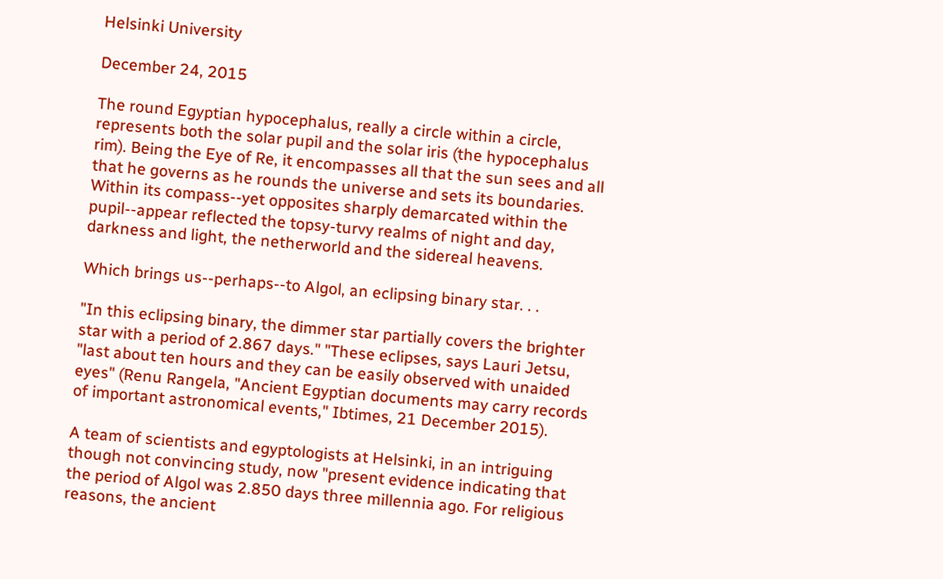Helsinki University

December 24, 2015

The round Egyptian hypocephalus, really a circle within a circle, represents both the solar pupil and the solar iris (the hypocephalus rim). Being the Eye of Re, it encompasses all that the sun sees and all that he governs as he rounds the universe and sets its boundaries. Within its compass--yet opposites sharply demarcated within the pupil--appear reflected the topsy-turvy realms of night and day, darkness and light, the netherworld and the sidereal heavens.

Which brings us--perhaps--to Algol, an eclipsing binary star. . .

"In this eclipsing binary, the dimmer star partially covers the brighter star with a period of 2.867 days." "These eclipses, says Lauri Jetsu, "last about ten hours and they can be easily observed with unaided eyes" (Renu Rangela, "Ancient Egyptian documents may carry records of important astronomical events," Ibtimes, 21 December 2015).

A team of scientists and egyptologists at Helsinki, in an intriguing though not convincing study, now "present evidence indicating that the period of Algol was 2.850 days three millennia ago. For religious reasons, the ancient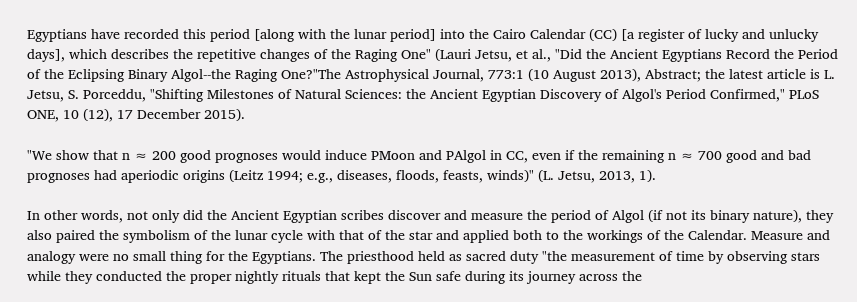Egyptians have recorded this period [along with the lunar period] into the Cairo Calendar (CC) [a register of lucky and unlucky days], which describes the repetitive changes of the Raging One" (Lauri Jetsu, et al., "Did the Ancient Egyptians Record the Period of the Eclipsing Binary Algol--the Raging One?"The Astrophysical Journal, 773:1 (10 August 2013), Abstract; the latest article is L. Jetsu, S. Porceddu, "Shifting Milestones of Natural Sciences: the Ancient Egyptian Discovery of Algol's Period Confirmed," PLoS ONE, 10 (12), 17 December 2015).

"We show that n ≈ 200 good prognoses would induce PMoon and PAlgol in CC, even if the remaining n ≈ 700 good and bad prognoses had aperiodic origins (Leitz 1994; e.g., diseases, floods, feasts, winds)" (L. Jetsu, 2013, 1).

In other words, not only did the Ancient Egyptian scribes discover and measure the period of Algol (if not its binary nature), they also paired the symbolism of the lunar cycle with that of the star and applied both to the workings of the Calendar. Measure and analogy were no small thing for the Egyptians. The priesthood held as sacred duty "the measurement of time by observing stars while they conducted the proper nightly rituals that kept the Sun safe during its journey across the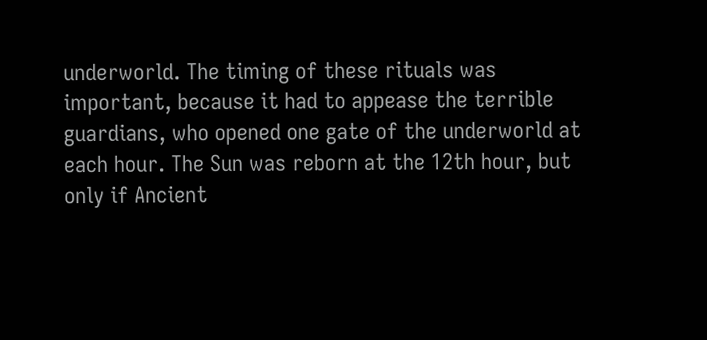underworld. The timing of these rituals was important, because it had to appease the terrible guardians, who opened one gate of the underworld at each hour. The Sun was reborn at the 12th hour, but only if Ancient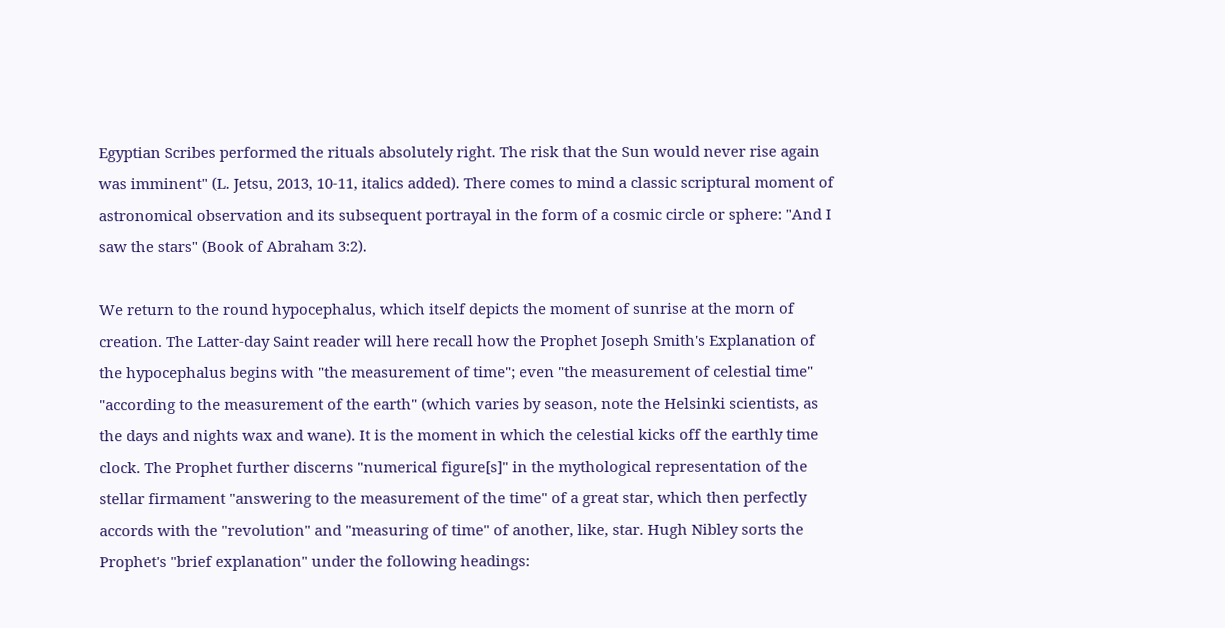Egyptian Scribes performed the rituals absolutely right. The risk that the Sun would never rise again was imminent" (L. Jetsu, 2013, 10-11, italics added). There comes to mind a classic scriptural moment of astronomical observation and its subsequent portrayal in the form of a cosmic circle or sphere: "And I saw the stars" (Book of Abraham 3:2).

We return to the round hypocephalus, which itself depicts the moment of sunrise at the morn of creation. The Latter-day Saint reader will here recall how the Prophet Joseph Smith's Explanation of the hypocephalus begins with "the measurement of time"; even "the measurement of celestial time" "according to the measurement of the earth" (which varies by season, note the Helsinki scientists, as the days and nights wax and wane). It is the moment in which the celestial kicks off the earthly time clock. The Prophet further discerns "numerical figure[s]" in the mythological representation of the stellar firmament "answering to the measurement of the time" of a great star, which then perfectly accords with the "revolution" and "measuring of time" of another, like, star. Hugh Nibley sorts the Prophet's "brief explanation" under the following headings: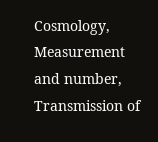Cosmology, Measurement and number, Transmission of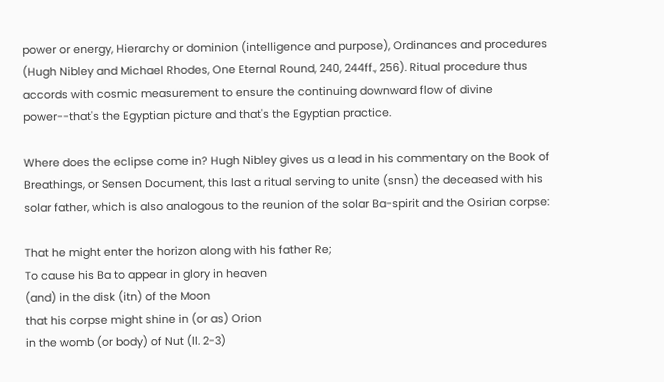power or energy, Hierarchy or dominion (intelligence and purpose), Ordinances and procedures (Hugh Nibley and Michael Rhodes, One Eternal Round, 240, 244ff., 256). Ritual procedure thus accords with cosmic measurement to ensure the continuing downward flow of divine power--that's the Egyptian picture and that's the Egyptian practice.

Where does the eclipse come in? Hugh Nibley gives us a lead in his commentary on the Book of Breathings, or Sensen Document, this last a ritual serving to unite (snsn) the deceased with his solar father, which is also analogous to the reunion of the solar Ba-spirit and the Osirian corpse:

That he might enter the horizon along with his father Re;
To cause his Ba to appear in glory in heaven
(and) in the disk (itn) of the Moon
that his corpse might shine in (or as) Orion
in the womb (or body) of Nut (ll. 2-3)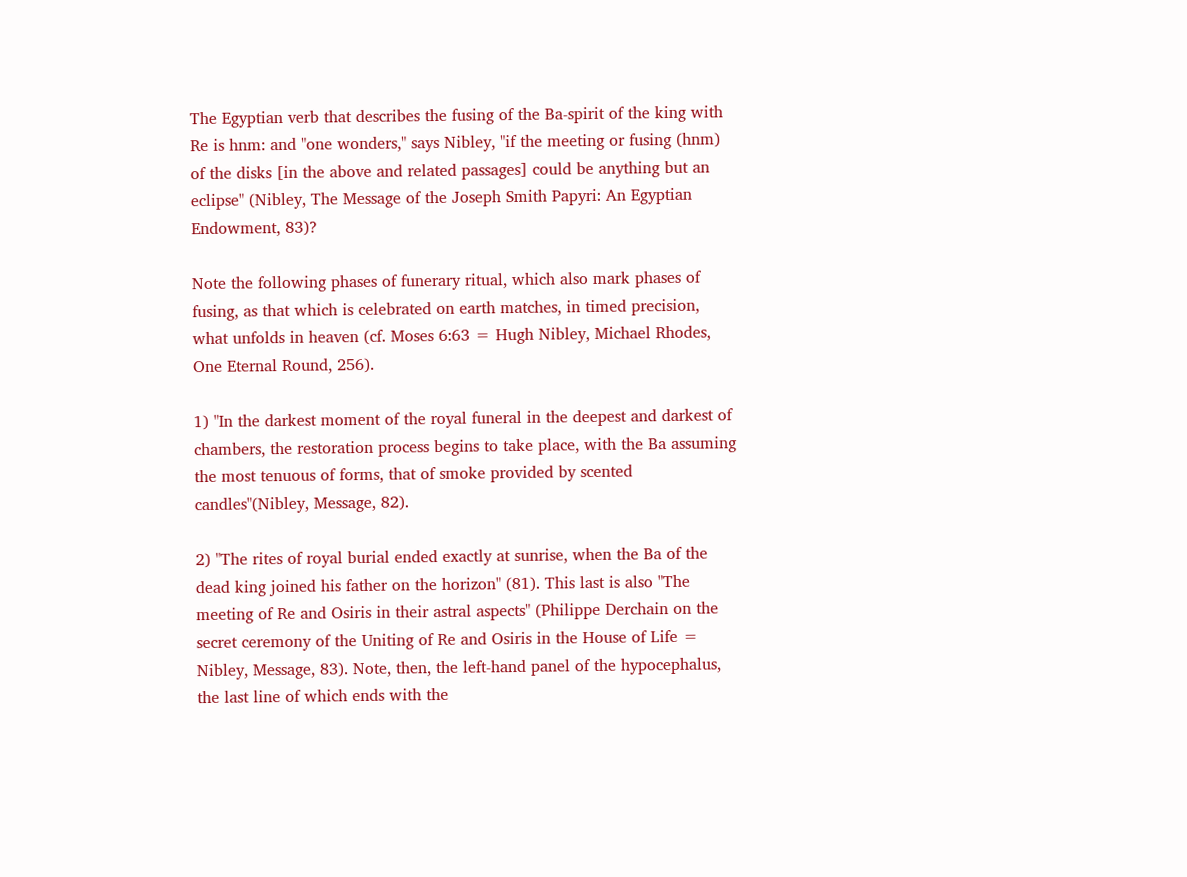The Egyptian verb that describes the fusing of the Ba-spirit of the king with Re is hnm: and "one wonders," says Nibley, "if the meeting or fusing (hnm) of the disks [in the above and related passages] could be anything but an eclipse" (Nibley, The Message of the Joseph Smith Papyri: An Egyptian Endowment, 83)?

Note the following phases of funerary ritual, which also mark phases of fusing, as that which is celebrated on earth matches, in timed precision, what unfolds in heaven (cf. Moses 6:63 = Hugh Nibley, Michael Rhodes, One Eternal Round, 256).

1) "In the darkest moment of the royal funeral in the deepest and darkest of chambers, the restoration process begins to take place, with the Ba assuming the most tenuous of forms, that of smoke provided by scented candles"(Nibley, Message, 82).

2) "The rites of royal burial ended exactly at sunrise, when the Ba of the dead king joined his father on the horizon" (81). This last is also "The meeting of Re and Osiris in their astral aspects" (Philippe Derchain on the secret ceremony of the Uniting of Re and Osiris in the House of Life = Nibley, Message, 83). Note, then, the left-hand panel of the hypocephalus, the last line of which ends with the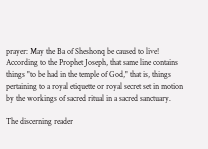prayer: May the Ba of Sheshonq be caused to live! According to the Prophet Joseph, that same line contains things "to be had in the temple of God," that is, things pertaining to a royal etiquette or royal secret set in motion by the workings of sacred ritual in a sacred sanctuary.

The discerning reader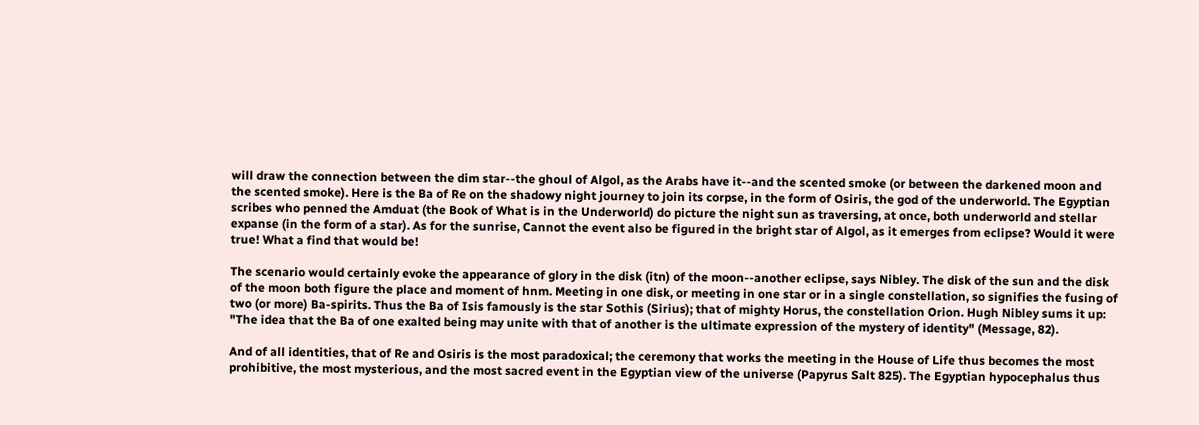will draw the connection between the dim star--the ghoul of Algol, as the Arabs have it--and the scented smoke (or between the darkened moon and the scented smoke). Here is the Ba of Re on the shadowy night journey to join its corpse, in the form of Osiris, the god of the underworld. The Egyptian scribes who penned the Amduat (the Book of What is in the Underworld) do picture the night sun as traversing, at once, both underworld and stellar expanse (in the form of a star). As for the sunrise, Cannot the event also be figured in the bright star of Algol, as it emerges from eclipse? Would it were true! What a find that would be!

The scenario would certainly evoke the appearance of glory in the disk (itn) of the moon--another eclipse, says Nibley. The disk of the sun and the disk of the moon both figure the place and moment of hnm. Meeting in one disk, or meeting in one star or in a single constellation, so signifies the fusing of two (or more) Ba-spirits. Thus the Ba of Isis famously is the star Sothis (Sirius); that of mighty Horus, the constellation Orion. Hugh Nibley sums it up: "The idea that the Ba of one exalted being may unite with that of another is the ultimate expression of the mystery of identity" (Message, 82).

And of all identities, that of Re and Osiris is the most paradoxical; the ceremony that works the meeting in the House of Life thus becomes the most prohibitive, the most mysterious, and the most sacred event in the Egyptian view of the universe (Papyrus Salt 825). The Egyptian hypocephalus thus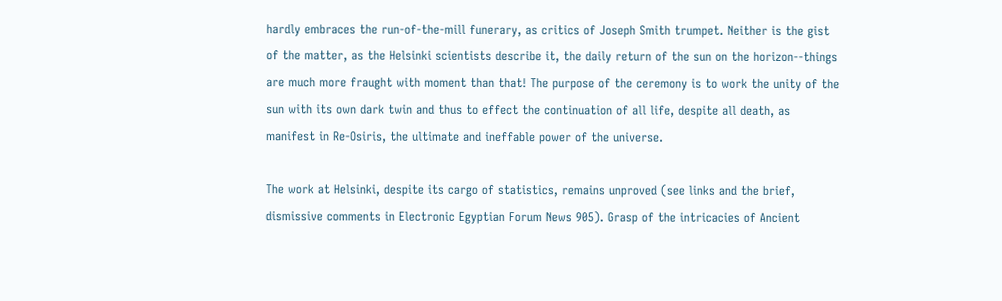hardly embraces the run-of-the-mill funerary, as critics of Joseph Smith trumpet. Neither is the gist of the matter, as the Helsinki scientists describe it, the daily return of the sun on the horizon--things are much more fraught with moment than that! The purpose of the ceremony is to work the unity of the sun with its own dark twin and thus to effect the continuation of all life, despite all death, as manifest in Re-Osiris, the ultimate and ineffable power of the universe.

The work at Helsinki, despite its cargo of statistics, remains unproved (see links and the brief, dismissive comments in Electronic Egyptian Forum News 905). Grasp of the intricacies of Ancient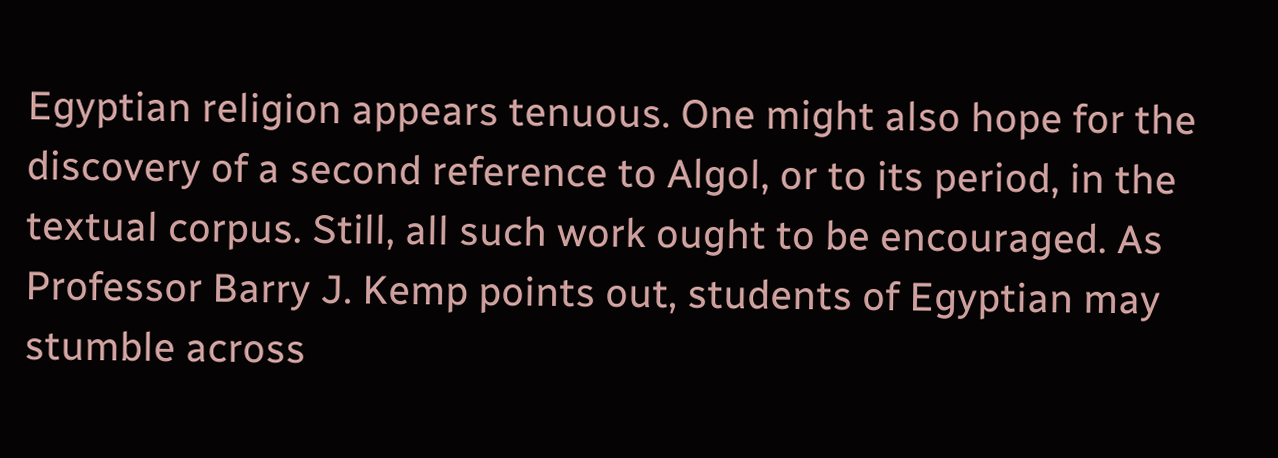Egyptian religion appears tenuous. One might also hope for the discovery of a second reference to Algol, or to its period, in the textual corpus. Still, all such work ought to be encouraged. As Professor Barry J. Kemp points out, students of Egyptian may stumble across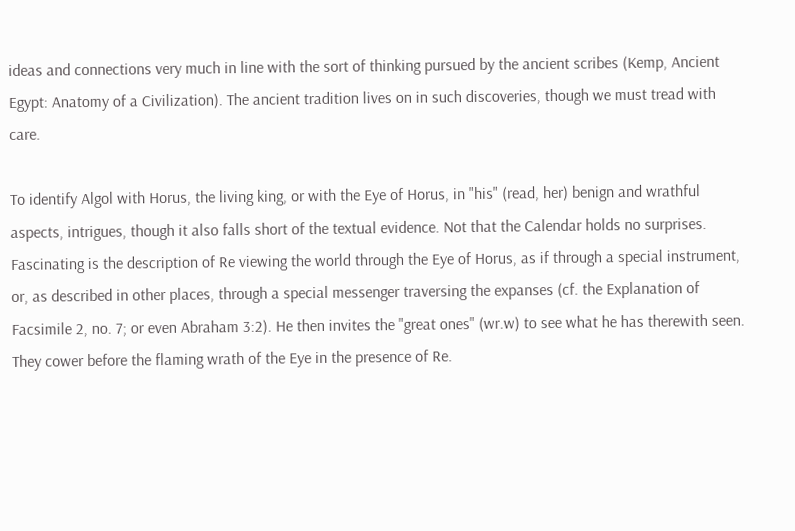ideas and connections very much in line with the sort of thinking pursued by the ancient scribes (Kemp, Ancient Egypt: Anatomy of a Civilization). The ancient tradition lives on in such discoveries, though we must tread with care.

To identify Algol with Horus, the living king, or with the Eye of Horus, in "his" (read, her) benign and wrathful aspects, intrigues, though it also falls short of the textual evidence. Not that the Calendar holds no surprises. Fascinating is the description of Re viewing the world through the Eye of Horus, as if through a special instrument, or, as described in other places, through a special messenger traversing the expanses (cf. the Explanation of Facsimile 2, no. 7; or even Abraham 3:2). He then invites the "great ones" (wr.w) to see what he has therewith seen. They cower before the flaming wrath of the Eye in the presence of Re.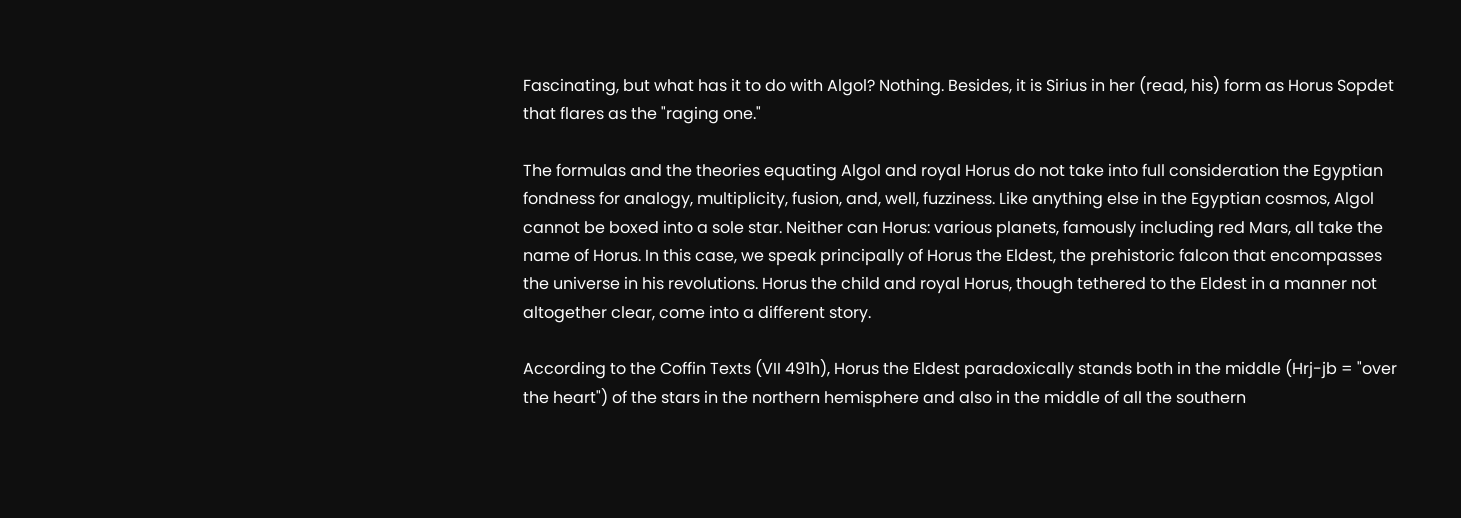Fascinating, but what has it to do with Algol? Nothing. Besides, it is Sirius in her (read, his) form as Horus Sopdet that flares as the "raging one."

The formulas and the theories equating Algol and royal Horus do not take into full consideration the Egyptian fondness for analogy, multiplicity, fusion, and, well, fuzziness. Like anything else in the Egyptian cosmos, Algol cannot be boxed into a sole star. Neither can Horus: various planets, famously including red Mars, all take the name of Horus. In this case, we speak principally of Horus the Eldest, the prehistoric falcon that encompasses the universe in his revolutions. Horus the child and royal Horus, though tethered to the Eldest in a manner not altogether clear, come into a different story.

According to the Coffin Texts (VII 491h), Horus the Eldest paradoxically stands both in the middle (Hrj-jb = "over the heart") of the stars in the northern hemisphere and also in the middle of all the southern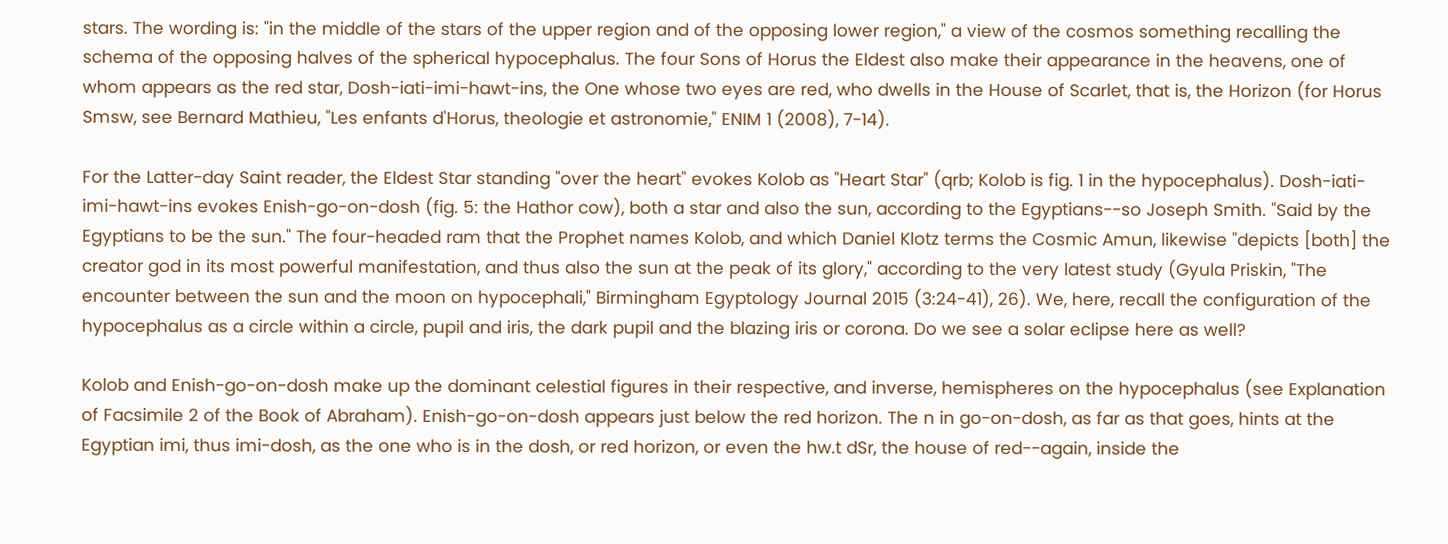stars. The wording is: "in the middle of the stars of the upper region and of the opposing lower region," a view of the cosmos something recalling the schema of the opposing halves of the spherical hypocephalus. The four Sons of Horus the Eldest also make their appearance in the heavens, one of whom appears as the red star, Dosh-iati-imi-hawt-ins, the One whose two eyes are red, who dwells in the House of Scarlet, that is, the Horizon (for Horus Smsw, see Bernard Mathieu, "Les enfants d'Horus, theologie et astronomie," ENIM 1 (2008), 7-14).

For the Latter-day Saint reader, the Eldest Star standing "over the heart" evokes Kolob as "Heart Star" (qrb; Kolob is fig. 1 in the hypocephalus). Dosh-iati-imi-hawt-ins evokes Enish-go-on-dosh (fig. 5: the Hathor cow), both a star and also the sun, according to the Egyptians--so Joseph Smith. "Said by the Egyptians to be the sun." The four-headed ram that the Prophet names Kolob, and which Daniel Klotz terms the Cosmic Amun, likewise "depicts [both] the creator god in its most powerful manifestation, and thus also the sun at the peak of its glory," according to the very latest study (Gyula Priskin, "The encounter between the sun and the moon on hypocephali," Birmingham Egyptology Journal 2015 (3:24-41), 26). We, here, recall the configuration of the hypocephalus as a circle within a circle, pupil and iris, the dark pupil and the blazing iris or corona. Do we see a solar eclipse here as well?

Kolob and Enish-go-on-dosh make up the dominant celestial figures in their respective, and inverse, hemispheres on the hypocephalus (see Explanation of Facsimile 2 of the Book of Abraham). Enish-go-on-dosh appears just below the red horizon. The n in go-on-dosh, as far as that goes, hints at the Egyptian imi, thus imi-dosh, as the one who is in the dosh, or red horizon, or even the hw.t dSr, the house of red--again, inside the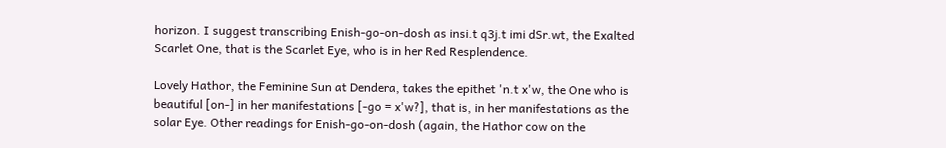horizon. I suggest transcribing Enish-go-on-dosh as insi.t q3j.t imi dSr.wt, the Exalted Scarlet One, that is the Scarlet Eye, who is in her Red Resplendence.

Lovely Hathor, the Feminine Sun at Dendera, takes the epithet 'n.t x'w, the One who is beautiful [on-] in her manifestations [-go = x'w?], that is, in her manifestations as the solar Eye. Other readings for Enish-go-on-dosh (again, the Hathor cow on the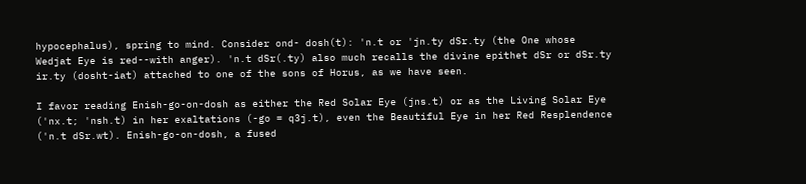hypocephalus), spring to mind. Consider ond- dosh(t): 'n.t or 'jn.ty dSr.ty (the One whose Wedjat Eye is red--with anger). 'n.t dSr(.ty) also much recalls the divine epithet dSr or dSr.ty ir.ty (dosht-iat) attached to one of the sons of Horus, as we have seen.

I favor reading Enish-go-on-dosh as either the Red Solar Eye (jns.t) or as the Living Solar Eye ('nx.t; 'nsh.t) in her exaltations (-go = q3j.t), even the Beautiful Eye in her Red Resplendence ('n.t dSr.wt). Enish-go-on-dosh, a fused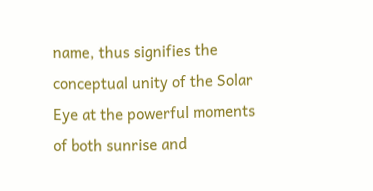name, thus signifies the conceptual unity of the Solar Eye at the powerful moments of both sunrise and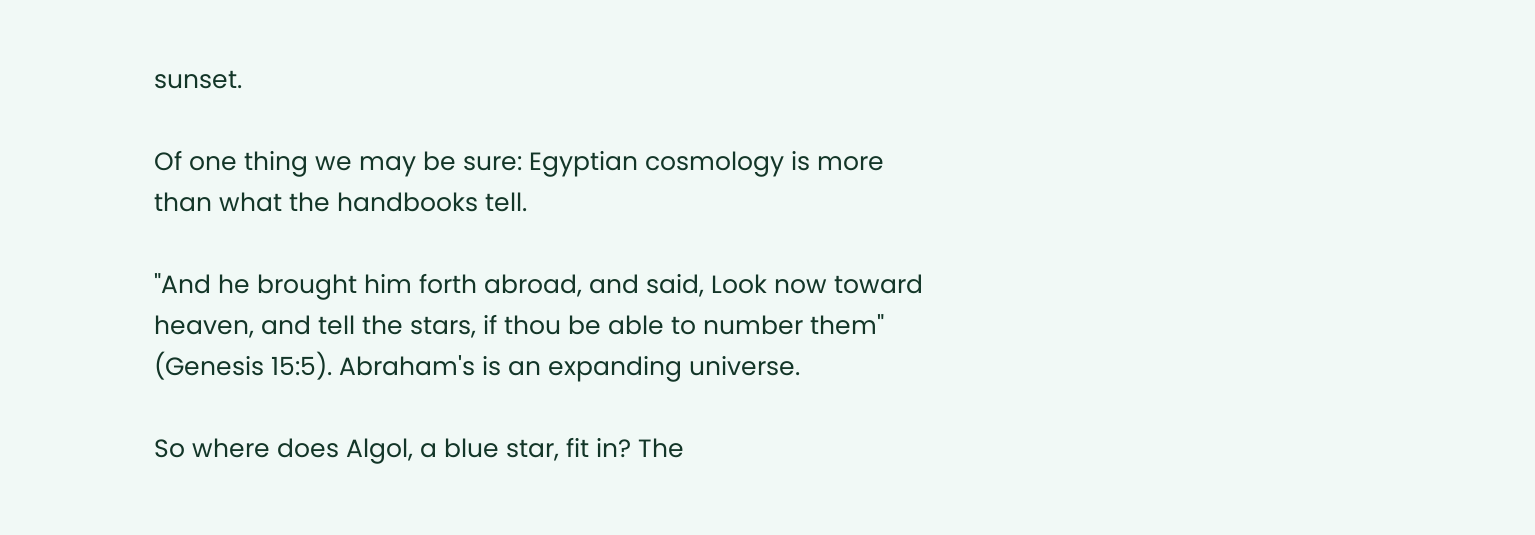sunset.

Of one thing we may be sure: Egyptian cosmology is more than what the handbooks tell.

"And he brought him forth abroad, and said, Look now toward heaven, and tell the stars, if thou be able to number them" (Genesis 15:5). Abraham's is an expanding universe.

So where does Algol, a blue star, fit in? The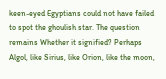keen-eyed Egyptians could not have failed to spot the ghoulish star. The question remains Whether it signified? Perhaps Algol, like Sirius, like Orion, like the moon,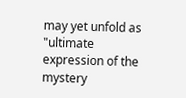may yet unfold as "ultimate expression of the mystery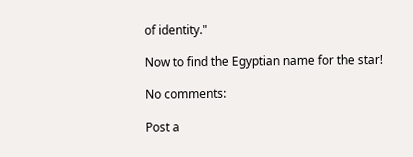of identity."

Now to find the Egyptian name for the star!

No comments:

Post a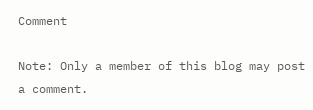Comment

Note: Only a member of this blog may post a comment.